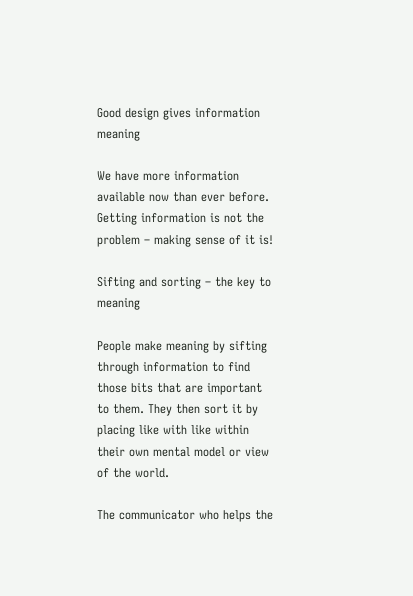Good design gives information meaning

We have more information available now than ever before. Getting information is not the problem – making sense of it is!

Sifting and sorting – the key to meaning

People make meaning by sifting through information to find those bits that are important to them. They then sort it by placing like with like within their own mental model or view of the world.

The communicator who helps the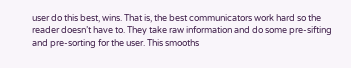user do this best, wins. That is, the best communicators work hard so the reader doesn’t have to. They take raw information and do some pre-sifting and pre-sorting for the user. This smooths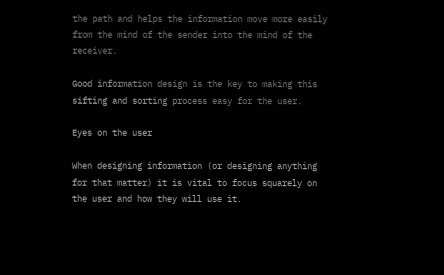the path and helps the information move more easily from the mind of the sender into the mind of the receiver.

Good information design is the key to making this sifting and sorting process easy for the user.

Eyes on the user

When designing information (or designing anything for that matter) it is vital to focus squarely on the user and how they will use it.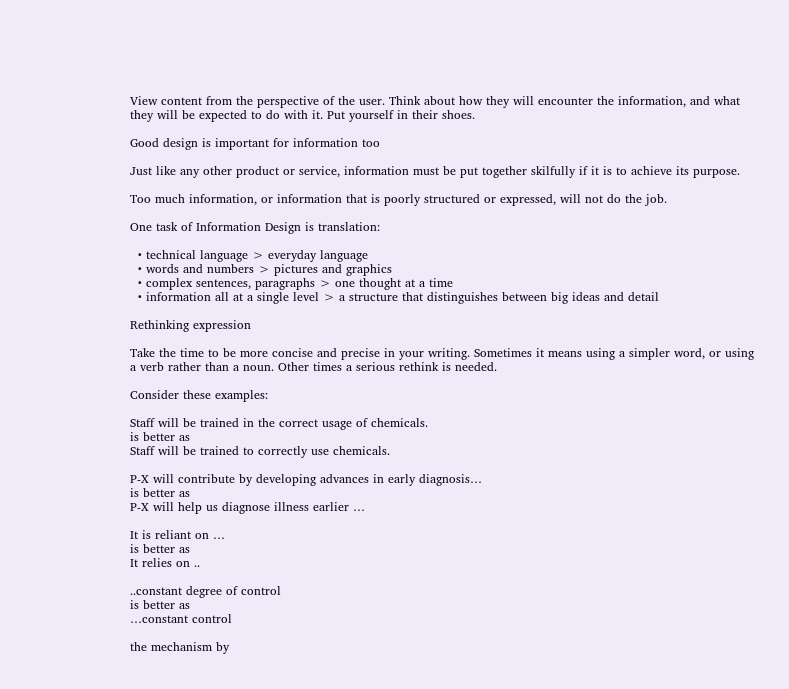View content from the perspective of the user. Think about how they will encounter the information, and what they will be expected to do with it. Put yourself in their shoes.

Good design is important for information too

Just like any other product or service, information must be put together skilfully if it is to achieve its purpose.

Too much information, or information that is poorly structured or expressed, will not do the job.

One task of Information Design is translation:

  • technical language > everyday language
  • words and numbers > pictures and graphics
  • complex sentences, paragraphs > one thought at a time
  • information all at a single level > a structure that distinguishes between big ideas and detail

Rethinking expression

Take the time to be more concise and precise in your writing. Sometimes it means using a simpler word, or using a verb rather than a noun. Other times a serious rethink is needed.

Consider these examples:

Staff will be trained in the correct usage of chemicals.
is better as
Staff will be trained to correctly use chemicals.

P-X will contribute by developing advances in early diagnosis…
is better as
P-X will help us diagnose illness earlier …

It is reliant on …
is better as
It relies on ..

..constant degree of control
is better as
…constant control

the mechanism by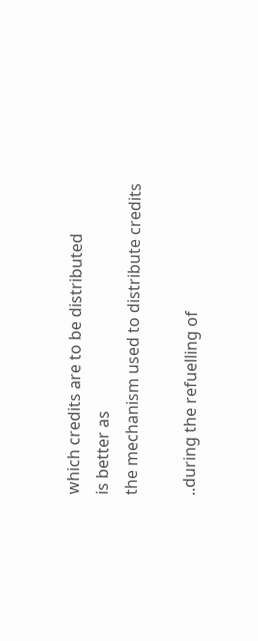which credits are to be distributed
is better as
the mechanism used to distribute credits

..during the refuelling of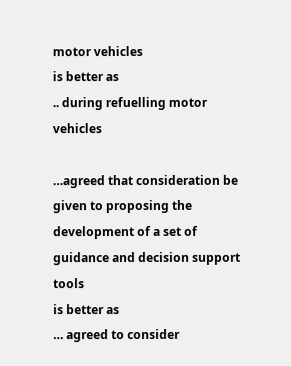motor vehicles
is better as
.. during refuelling motor vehicles

…agreed that consideration be given to proposing the development of a set of guidance and decision support tools
is better as
… agreed to consider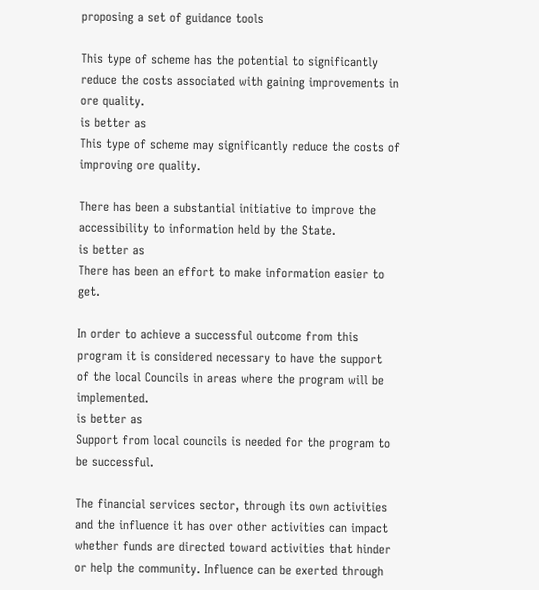proposing a set of guidance tools

This type of scheme has the potential to significantly reduce the costs associated with gaining improvements in ore quality.
is better as
This type of scheme may significantly reduce the costs of improving ore quality.

There has been a substantial initiative to improve the accessibility to information held by the State.
is better as
There has been an effort to make information easier to get.

In order to achieve a successful outcome from this program it is considered necessary to have the support of the local Councils in areas where the program will be implemented.
is better as
Support from local councils is needed for the program to be successful.

The financial services sector, through its own activities and the influence it has over other activities can impact whether funds are directed toward activities that hinder or help the community. Influence can be exerted through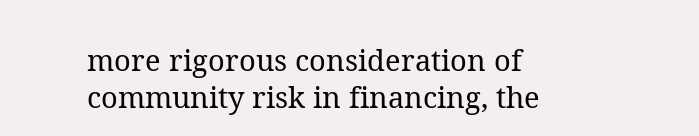more rigorous consideration of community risk in financing, the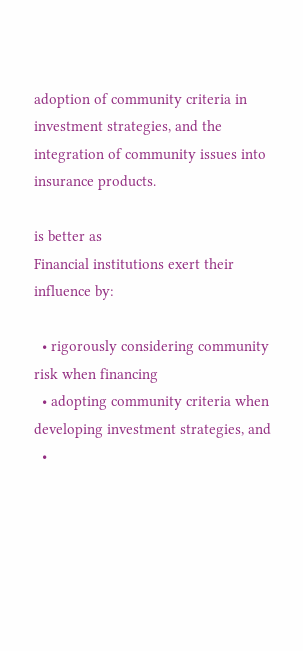adoption of community criteria in investment strategies, and the integration of community issues into insurance products.

is better as
Financial institutions exert their influence by:

  • rigorously considering community risk when financing
  • adopting community criteria when developing investment strategies, and
  •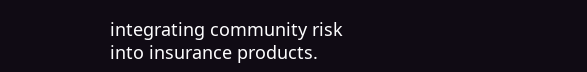integrating community risk into insurance products.